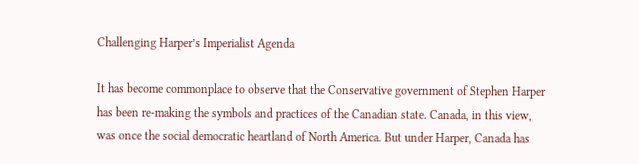Challenging Harper’s Imperialist Agenda

It has become commonplace to observe that the Conservative government of Stephen Harper has been re-making the symbols and practices of the Canadian state. Canada, in this view, was once the social democratic heartland of North America. But under Harper, Canada has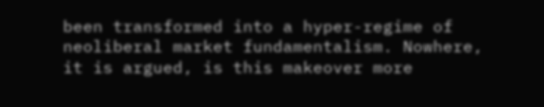been transformed into a hyper-regime of neoliberal market fundamentalism. Nowhere, it is argued, is this makeover more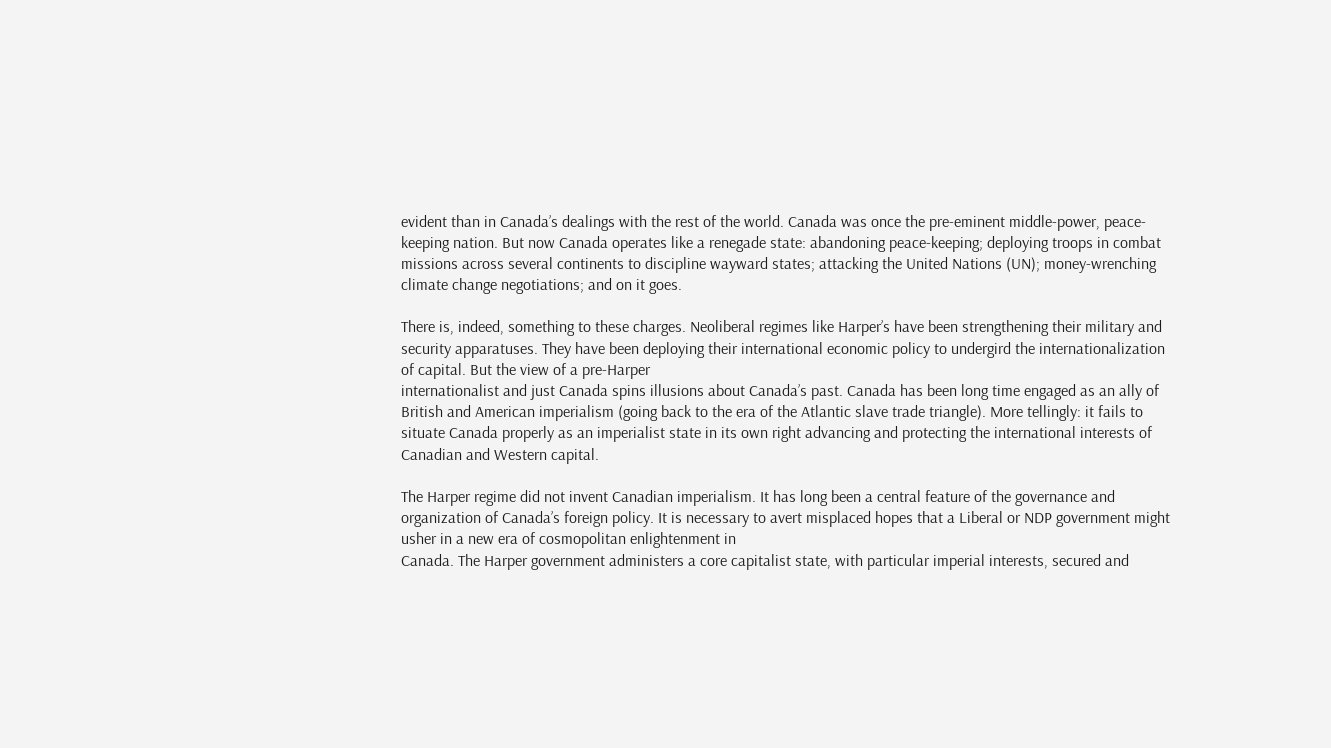evident than in Canada’s dealings with the rest of the world. Canada was once the pre-eminent middle-power, peace-keeping nation. But now Canada operates like a renegade state: abandoning peace-keeping; deploying troops in combat missions across several continents to discipline wayward states; attacking the United Nations (UN); money-wrenching climate change negotiations; and on it goes.

There is, indeed, something to these charges. Neoliberal regimes like Harper’s have been strengthening their military and security apparatuses. They have been deploying their international economic policy to undergird the internationalization of capital. But the view of a pre-Harper
internationalist and just Canada spins illusions about Canada’s past. Canada has been long time engaged as an ally of British and American imperialism (going back to the era of the Atlantic slave trade triangle). More tellingly: it fails to situate Canada properly as an imperialist state in its own right advancing and protecting the international interests of Canadian and Western capital.

The Harper regime did not invent Canadian imperialism. It has long been a central feature of the governance and organization of Canada’s foreign policy. It is necessary to avert misplaced hopes that a Liberal or NDP government might usher in a new era of cosmopolitan enlightenment in
Canada. The Harper government administers a core capitalist state, with particular imperial interests, secured and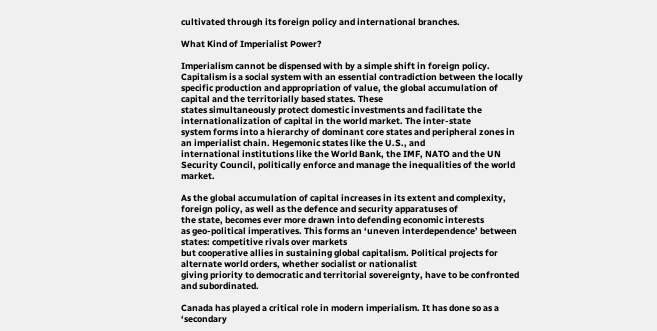cultivated through its foreign policy and international branches.

What Kind of Imperialist Power?

Imperialism cannot be dispensed with by a simple shift in foreign policy. Capitalism is a social system with an essential contradiction between the locally
specific production and appropriation of value, the global accumulation of capital and the territorially based states. These
states simultaneously protect domestic investments and facilitate the internationalization of capital in the world market. The inter-state
system forms into a hierarchy of dominant core states and peripheral zones in an imperialist chain. Hegemonic states like the U.S., and
international institutions like the World Bank, the IMF, NATO and the UN Security Council, politically enforce and manage the inequalities of the world market.

As the global accumulation of capital increases in its extent and complexity, foreign policy, as well as the defence and security apparatuses of
the state, becomes ever more drawn into defending economic interests
as geo-political imperatives. This forms an ‘uneven interdependence’ between states: competitive rivals over markets
but cooperative allies in sustaining global capitalism. Political projects for alternate world orders, whether socialist or nationalist
giving priority to democratic and territorial sovereignty, have to be confronted and subordinated.

Canada has played a critical role in modern imperialism. It has done so as a ‘secondary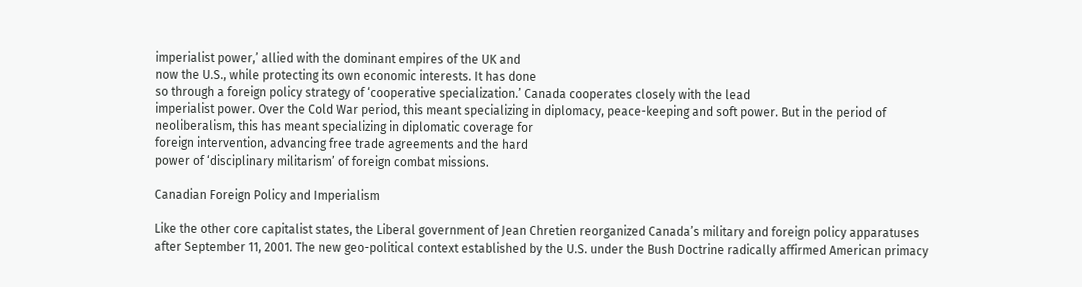imperialist power,’ allied with the dominant empires of the UK and
now the U.S., while protecting its own economic interests. It has done
so through a foreign policy strategy of ‘cooperative specialization.’ Canada cooperates closely with the lead
imperialist power. Over the Cold War period, this meant specializing in diplomacy, peace-keeping and soft power. But in the period of
neoliberalism, this has meant specializing in diplomatic coverage for
foreign intervention, advancing free trade agreements and the hard
power of ‘disciplinary militarism’ of foreign combat missions.

Canadian Foreign Policy and Imperialism

Like the other core capitalist states, the Liberal government of Jean Chretien reorganized Canada’s military and foreign policy apparatuses
after September 11, 2001. The new geo-political context established by the U.S. under the Bush Doctrine radically affirmed American primacy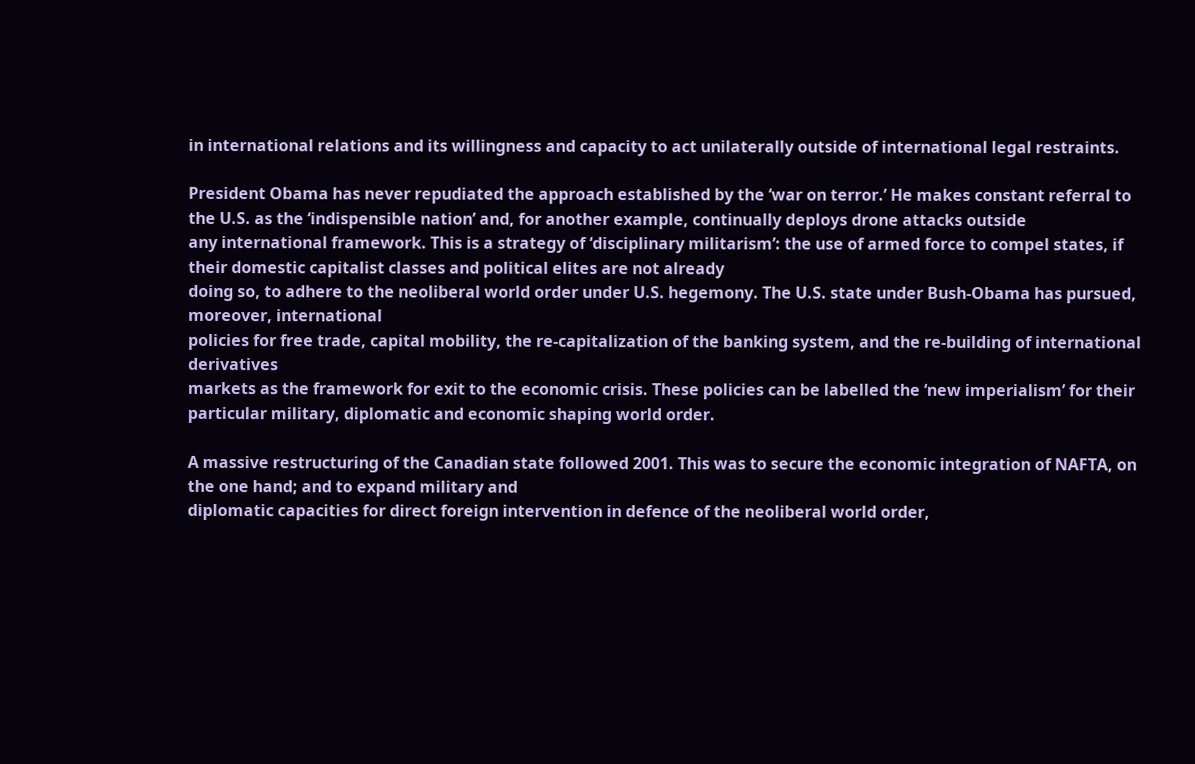in international relations and its willingness and capacity to act unilaterally outside of international legal restraints.

President Obama has never repudiated the approach established by the ‘war on terror.’ He makes constant referral to the U.S. as the ‘indispensible nation’ and, for another example, continually deploys drone attacks outside
any international framework. This is a strategy of ‘disciplinary militarism’: the use of armed force to compel states, if their domestic capitalist classes and political elites are not already
doing so, to adhere to the neoliberal world order under U.S. hegemony. The U.S. state under Bush-Obama has pursued, moreover, international
policies for free trade, capital mobility, the re-capitalization of the banking system, and the re-building of international derivatives
markets as the framework for exit to the economic crisis. These policies can be labelled the ‘new imperialism’ for their
particular military, diplomatic and economic shaping world order.

A massive restructuring of the Canadian state followed 2001. This was to secure the economic integration of NAFTA, on the one hand; and to expand military and
diplomatic capacities for direct foreign intervention in defence of the neoliberal world order,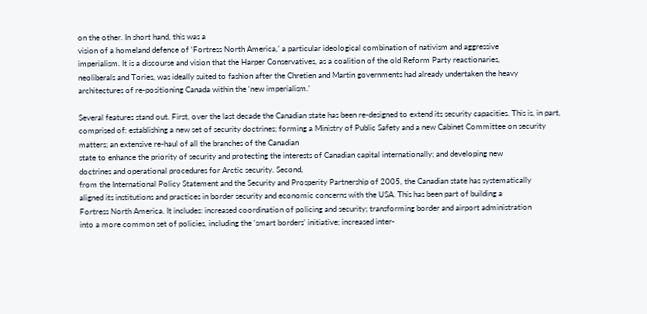on the other. In short hand, this was a
vision of a homeland defence of ‘Fortress North America,’ a particular ideological combination of nativism and aggressive
imperialism. It is a discourse and vision that the Harper Conservatives, as a coalition of the old Reform Party reactionaries,
neoliberals and Tories, was ideally suited to fashion after the Chretien and Martin governments had already undertaken the heavy architectures of re-positioning Canada within the ‘new imperialism.’

Several features stand out. First, over the last decade the Canadian state has been re-designed to extend its security capacities. This is, in part,
comprised of: establishing a new set of security doctrines; forming a Ministry of Public Safety and a new Cabinet Committee on security
matters; an extensive re-haul of all the branches of the Canadian
state to enhance the priority of security and protecting the interests of Canadian capital internationally; and developing new
doctrines and operational procedures for Arctic security. Second,
from the International Policy Statement and the Security and Prosperity Partnership of 2005, the Canadian state has systematically
aligned its institutions and practices in border security and economic concerns with the USA. This has been part of building a
Fortress North America. It includes: increased coordination of policing and security; transforming border and airport administration
into a more common set of policies, including the ‘smart borders’ initiative; increased inter-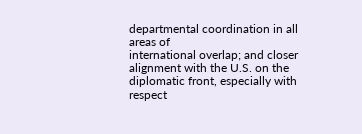departmental coordination in all areas of
international overlap; and closer alignment with the U.S. on the diplomatic front, especially with respect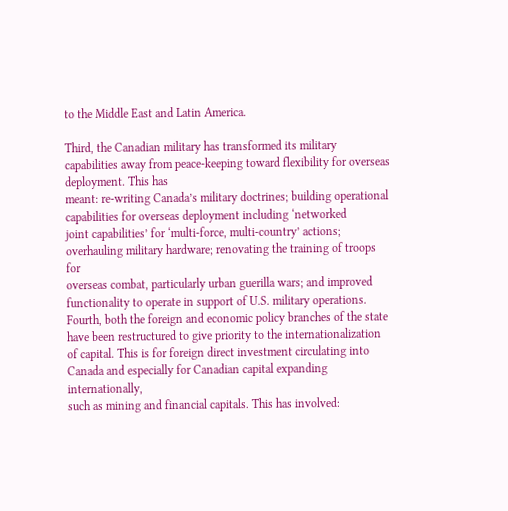to the Middle East and Latin America.

Third, the Canadian military has transformed its military capabilities away from peace-keeping toward flexibility for overseas deployment. This has
meant: re-writing Canada’s military doctrines; building operational capabilities for overseas deployment including ‘networked
joint capabilities’ for ‘multi-force, multi-country’ actions; overhauling military hardware; renovating the training of troops for
overseas combat, particularly urban guerilla wars; and improved functionality to operate in support of U.S. military operations.
Fourth, both the foreign and economic policy branches of the state have been restructured to give priority to the internationalization
of capital. This is for foreign direct investment circulating into Canada and especially for Canadian capital expanding internationally,
such as mining and financial capitals. This has involved: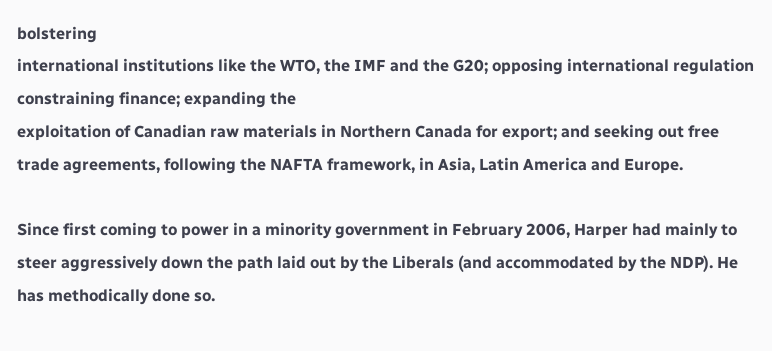bolstering
international institutions like the WTO, the IMF and the G20; opposing international regulation constraining finance; expanding the
exploitation of Canadian raw materials in Northern Canada for export; and seeking out free trade agreements, following the NAFTA framework, in Asia, Latin America and Europe.

Since first coming to power in a minority government in February 2006, Harper had mainly to
steer aggressively down the path laid out by the Liberals (and accommodated by the NDP). He has methodically done so.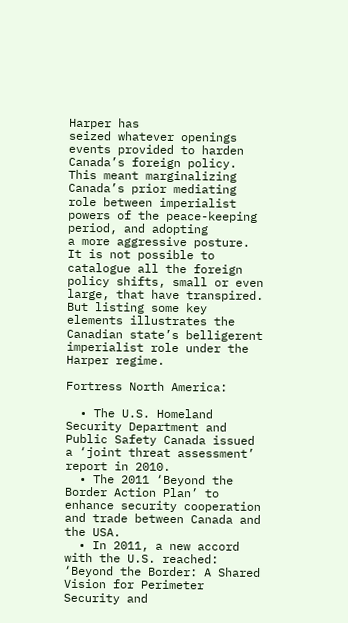Harper has
seized whatever openings events provided to harden Canada’s foreign policy. This meant marginalizing Canada’s prior mediating role between imperialist powers of the peace-keeping period, and adopting
a more aggressive posture. It is not possible to catalogue all the foreign policy shifts, small or even large, that have transpired. But listing some key elements illustrates the Canadian state’s belligerent imperialist role under the Harper regime.

Fortress North America:

  • The U.S. Homeland Security Department and Public Safety Canada issued a ‘joint threat assessment’ report in 2010.
  • The 2011 ‘Beyond the Border Action Plan’ to enhance security cooperation and trade between Canada and the USA.
  • In 2011, a new accord with the U.S. reached: ‘Beyond the Border: A Shared Vision for Perimeter Security and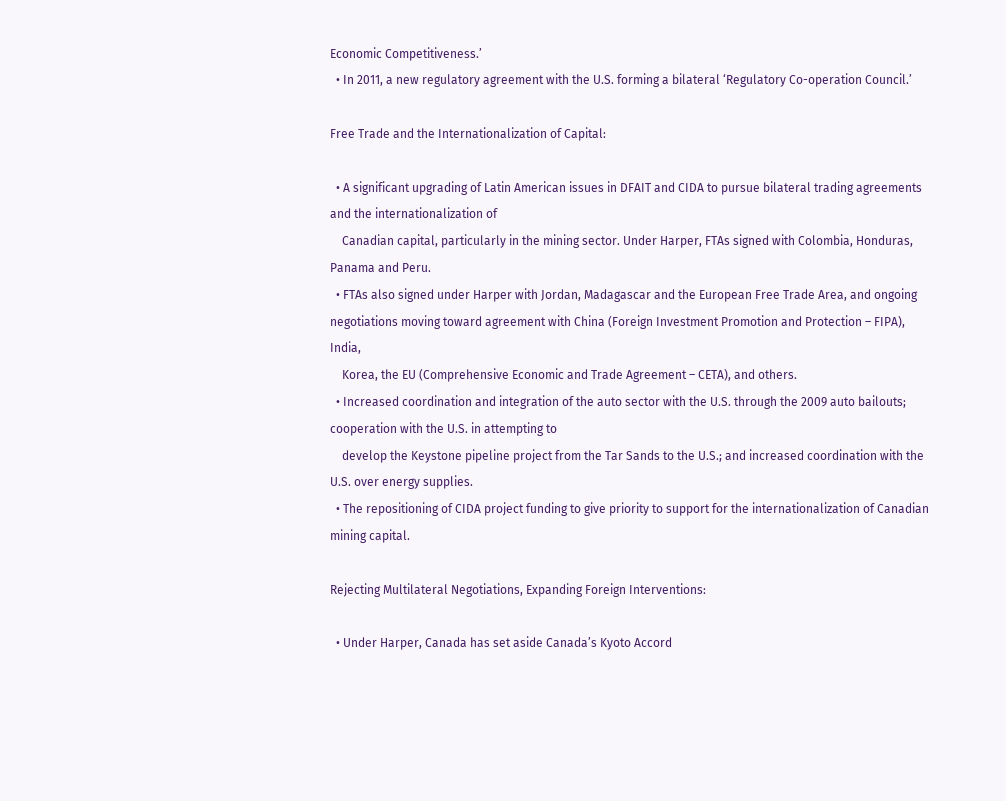Economic Competitiveness.’
  • In 2011, a new regulatory agreement with the U.S. forming a bilateral ‘Regulatory Co-operation Council.’

Free Trade and the Internationalization of Capital:

  • A significant upgrading of Latin American issues in DFAIT and CIDA to pursue bilateral trading agreements and the internationalization of
    Canadian capital, particularly in the mining sector. Under Harper, FTAs signed with Colombia, Honduras, Panama and Peru.
  • FTAs also signed under Harper with Jordan, Madagascar and the European Free Trade Area, and ongoing negotiations moving toward agreement with China (Foreign Investment Promotion and Protection – FIPA), India,
    Korea, the EU (Comprehensive Economic and Trade Agreement – CETA), and others.
  • Increased coordination and integration of the auto sector with the U.S. through the 2009 auto bailouts; cooperation with the U.S. in attempting to
    develop the Keystone pipeline project from the Tar Sands to the U.S.; and increased coordination with the U.S. over energy supplies.
  • The repositioning of CIDA project funding to give priority to support for the internationalization of Canadian mining capital.

Rejecting Multilateral Negotiations, Expanding Foreign Interventions:

  • Under Harper, Canada has set aside Canada’s Kyoto Accord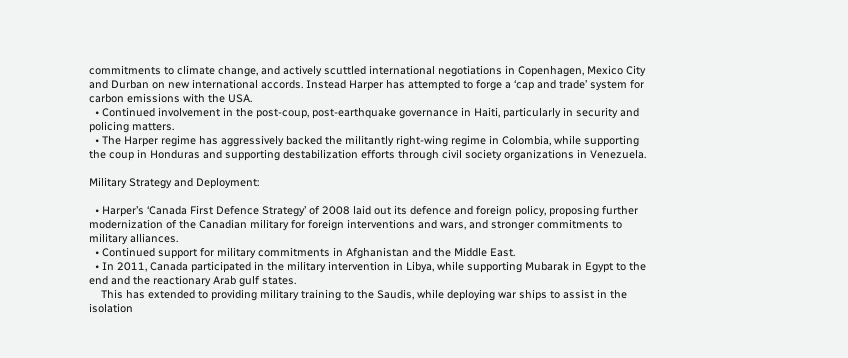commitments to climate change, and actively scuttled international negotiations in Copenhagen, Mexico City and Durban on new international accords. Instead Harper has attempted to forge a ‘cap and trade’ system for carbon emissions with the USA.
  • Continued involvement in the post-coup, post-earthquake governance in Haiti, particularly in security and policing matters.
  • The Harper regime has aggressively backed the militantly right-wing regime in Colombia, while supporting the coup in Honduras and supporting destabilization efforts through civil society organizations in Venezuela.

Military Strategy and Deployment:

  • Harper’s ‘Canada First Defence Strategy’ of 2008 laid out its defence and foreign policy, proposing further modernization of the Canadian military for foreign interventions and wars, and stronger commitments to military alliances.
  • Continued support for military commitments in Afghanistan and the Middle East.
  • In 2011, Canada participated in the military intervention in Libya, while supporting Mubarak in Egypt to the end and the reactionary Arab gulf states.
    This has extended to providing military training to the Saudis, while deploying war ships to assist in the isolation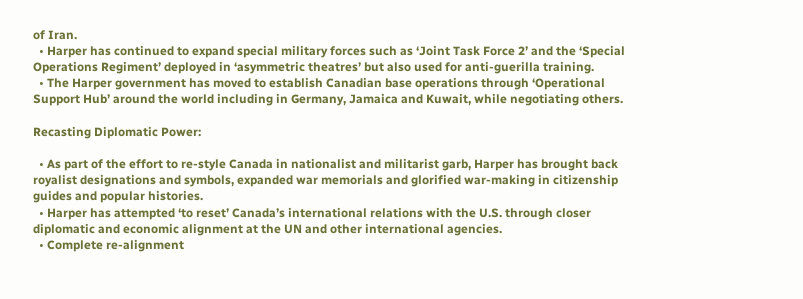of Iran.
  • Harper has continued to expand special military forces such as ‘Joint Task Force 2’ and the ‘Special Operations Regiment’ deployed in ‘asymmetric theatres’ but also used for anti-guerilla training.
  • The Harper government has moved to establish Canadian base operations through ‘Operational Support Hub’ around the world including in Germany, Jamaica and Kuwait, while negotiating others.

Recasting Diplomatic Power:

  • As part of the effort to re-style Canada in nationalist and militarist garb, Harper has brought back royalist designations and symbols, expanded war memorials and glorified war-making in citizenship guides and popular histories.
  • Harper has attempted ‘to reset’ Canada’s international relations with the U.S. through closer diplomatic and economic alignment at the UN and other international agencies.
  • Complete re-alignment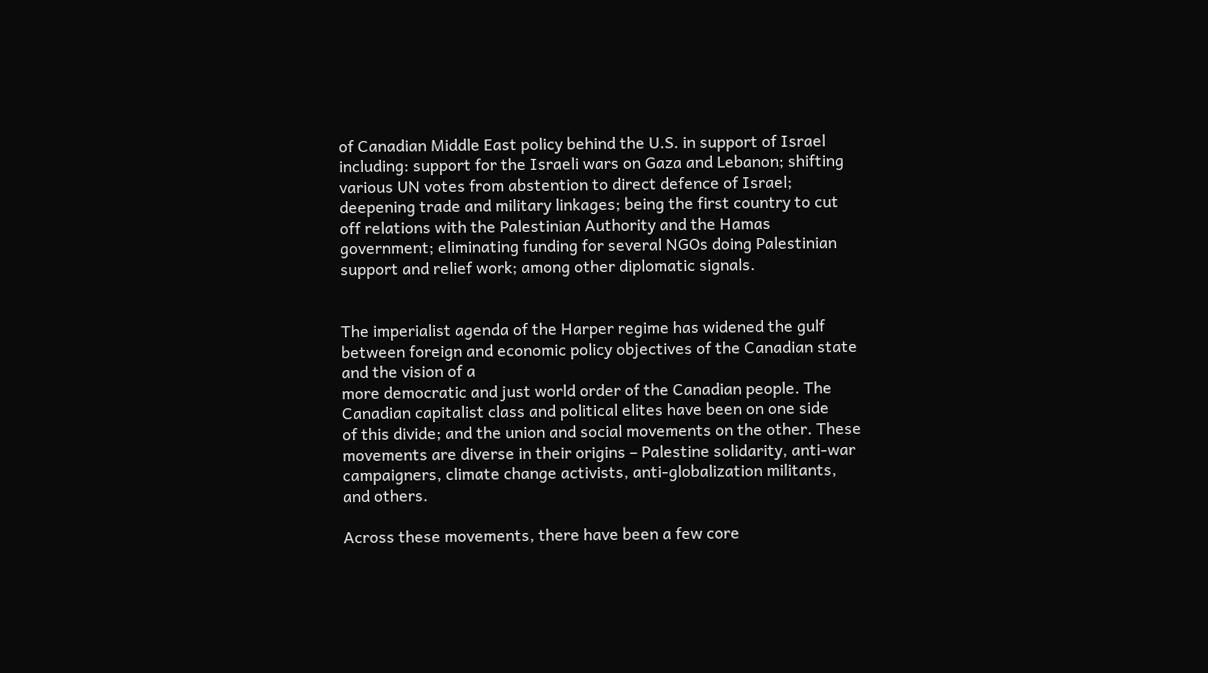of Canadian Middle East policy behind the U.S. in support of Israel including: support for the Israeli wars on Gaza and Lebanon; shifting various UN votes from abstention to direct defence of Israel; deepening trade and military linkages; being the first country to cut off relations with the Palestinian Authority and the Hamas government; eliminating funding for several NGOs doing Palestinian support and relief work; among other diplomatic signals.


The imperialist agenda of the Harper regime has widened the gulf between foreign and economic policy objectives of the Canadian state and the vision of a
more democratic and just world order of the Canadian people. The Canadian capitalist class and political elites have been on one side
of this divide; and the union and social movements on the other. These movements are diverse in their origins – Palestine solidarity, anti-war campaigners, climate change activists, anti-globalization militants, and others.

Across these movements, there have been a few core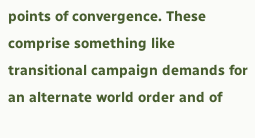points of convergence. These comprise something like transitional campaign demands for an alternate world order and of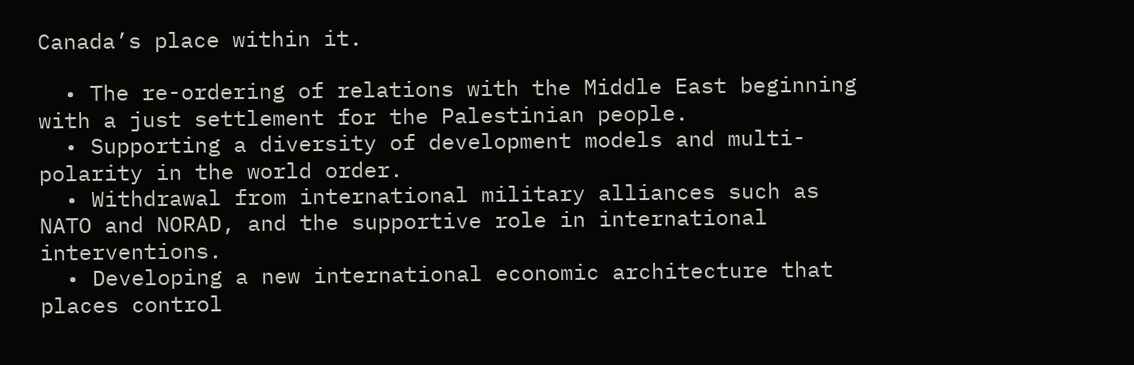Canada’s place within it.

  • The re-ordering of relations with the Middle East beginning with a just settlement for the Palestinian people.
  • Supporting a diversity of development models and multi-polarity in the world order.
  • Withdrawal from international military alliances such as NATO and NORAD, and the supportive role in international interventions.
  • Developing a new international economic architecture that places control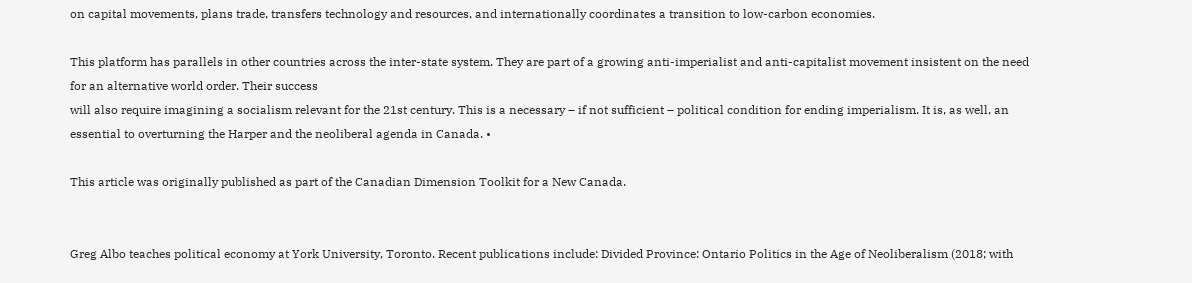on capital movements, plans trade, transfers technology and resources, and internationally coordinates a transition to low-carbon economies.

This platform has parallels in other countries across the inter-state system. They are part of a growing anti-imperialist and anti-capitalist movement insistent on the need for an alternative world order. Their success
will also require imagining a socialism relevant for the 21st century. This is a necessary – if not sufficient – political condition for ending imperialism. It is, as well, an essential to overturning the Harper and the neoliberal agenda in Canada. •

This article was originally published as part of the Canadian Dimension Toolkit for a New Canada.


Greg Albo teaches political economy at York University, Toronto. Recent publications include: Divided Province: Ontario Politics in the Age of Neoliberalism (2018; with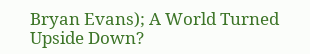Bryan Evans); A World Turned Upside Down?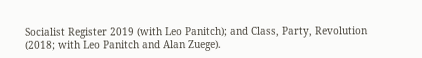Socialist Register 2019 (with Leo Panitch); and Class, Party, Revolution (2018; with Leo Panitch and Alan Zuege).